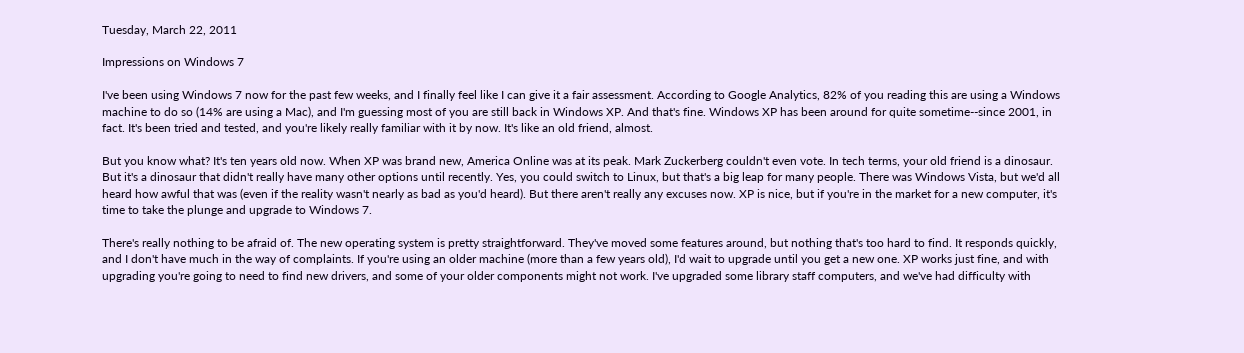Tuesday, March 22, 2011

Impressions on Windows 7

I've been using Windows 7 now for the past few weeks, and I finally feel like I can give it a fair assessment. According to Google Analytics, 82% of you reading this are using a Windows machine to do so (14% are using a Mac), and I'm guessing most of you are still back in Windows XP. And that's fine. Windows XP has been around for quite sometime--since 2001, in fact. It's been tried and tested, and you're likely really familiar with it by now. It's like an old friend, almost.

But you know what? It's ten years old now. When XP was brand new, America Online was at its peak. Mark Zuckerberg couldn't even vote. In tech terms, your old friend is a dinosaur. But it's a dinosaur that didn't really have many other options until recently. Yes, you could switch to Linux, but that's a big leap for many people. There was Windows Vista, but we'd all heard how awful that was (even if the reality wasn't nearly as bad as you'd heard). But there aren't really any excuses now. XP is nice, but if you're in the market for a new computer, it's time to take the plunge and upgrade to Windows 7.

There's really nothing to be afraid of. The new operating system is pretty straightforward. They've moved some features around, but nothing that's too hard to find. It responds quickly, and I don't have much in the way of complaints. If you're using an older machine (more than a few years old), I'd wait to upgrade until you get a new one. XP works just fine, and with upgrading you're going to need to find new drivers, and some of your older components might not work. I've upgraded some library staff computers, and we've had difficulty with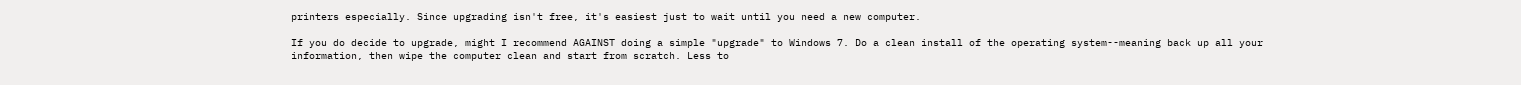printers especially. Since upgrading isn't free, it's easiest just to wait until you need a new computer.

If you do decide to upgrade, might I recommend AGAINST doing a simple "upgrade" to Windows 7. Do a clean install of the operating system--meaning back up all your information, then wipe the computer clean and start from scratch. Less to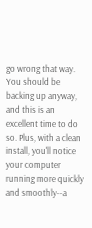go wrong that way. You should be backing up anyway, and this is an excellent time to do so. Plus, with a clean install, you'll notice your computer running more quickly and smoothly--a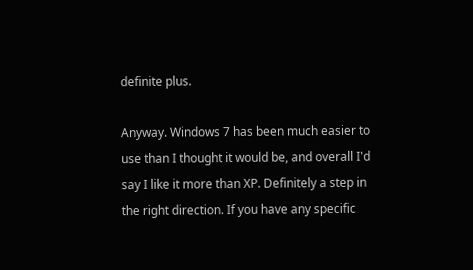definite plus.

Anyway. Windows 7 has been much easier to use than I thought it would be, and overall I'd say I like it more than XP. Definitely a step in the right direction. If you have any specific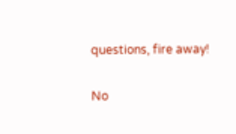questions, fire away!

No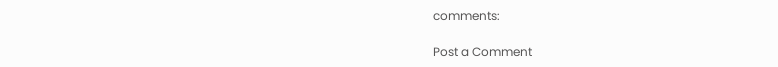comments:

Post a Comment